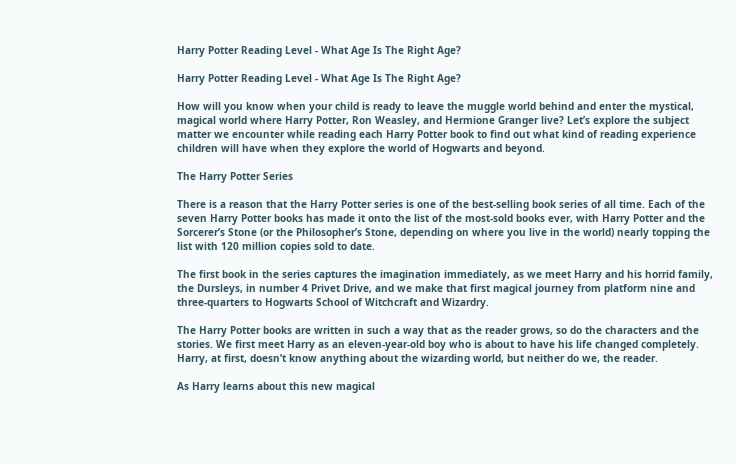Harry Potter Reading Level - What Age Is The Right Age?

Harry Potter Reading Level - What Age Is The Right Age?

How will you know when your child is ready to leave the muggle world behind and enter the mystical, magical world where Harry Potter, Ron Weasley, and Hermione Granger live? Let’s explore the subject matter we encounter while reading each Harry Potter book to find out what kind of reading experience children will have when they explore the world of Hogwarts and beyond.

The Harry Potter Series

There is a reason that the Harry Potter series is one of the best-selling book series of all time. Each of the seven Harry Potter books has made it onto the list of the most-sold books ever, with Harry Potter and the Sorcerer’s Stone (or the Philosopher’s Stone, depending on where you live in the world) nearly topping the list with 120 million copies sold to date.

The first book in the series captures the imagination immediately, as we meet Harry and his horrid family, the Dursleys, in number 4 Privet Drive, and we make that first magical journey from platform nine and three-quarters to Hogwarts School of Witchcraft and Wizardry.

The Harry Potter books are written in such a way that as the reader grows, so do the characters and the stories. We first meet Harry as an eleven-year-old boy who is about to have his life changed completely. Harry, at first, doesn’t know anything about the wizarding world, but neither do we, the reader.

As Harry learns about this new magical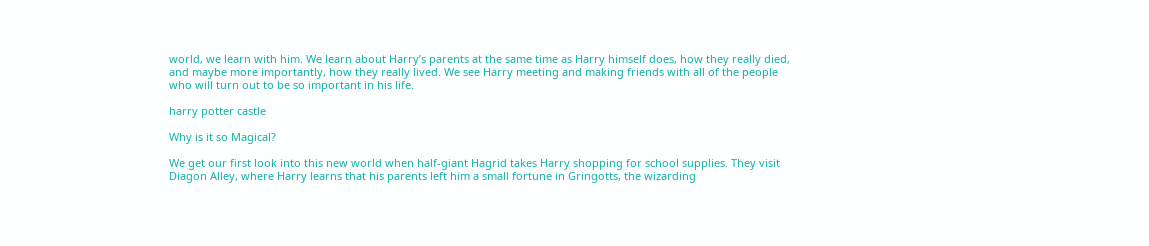world, we learn with him. We learn about Harry’s parents at the same time as Harry himself does, how they really died, and maybe more importantly, how they really lived. We see Harry meeting and making friends with all of the people who will turn out to be so important in his life.

harry potter castle

Why is it so Magical?

We get our first look into this new world when half-giant Hagrid takes Harry shopping for school supplies. They visit Diagon Alley, where Harry learns that his parents left him a small fortune in Gringotts, the wizarding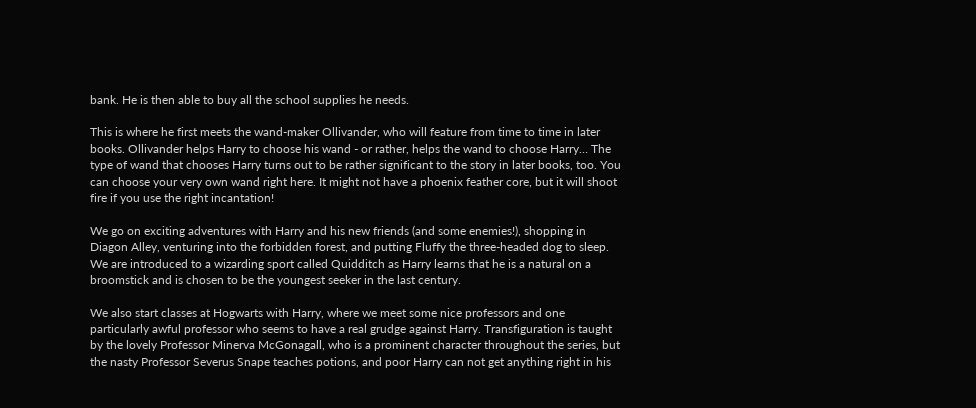bank. He is then able to buy all the school supplies he needs.

This is where he first meets the wand-maker Ollivander, who will feature from time to time in later books. Ollivander helps Harry to choose his wand - or rather, helps the wand to choose Harry… The type of wand that chooses Harry turns out to be rather significant to the story in later books, too. You can choose your very own wand right here. It might not have a phoenix feather core, but it will shoot fire if you use the right incantation!

We go on exciting adventures with Harry and his new friends (and some enemies!), shopping in Diagon Alley, venturing into the forbidden forest, and putting Fluffy the three-headed dog to sleep. We are introduced to a wizarding sport called Quidditch as Harry learns that he is a natural on a broomstick and is chosen to be the youngest seeker in the last century.

We also start classes at Hogwarts with Harry, where we meet some nice professors and one particularly awful professor who seems to have a real grudge against Harry. Transfiguration is taught by the lovely Professor Minerva McGonagall, who is a prominent character throughout the series, but the nasty Professor Severus Snape teaches potions, and poor Harry can not get anything right in his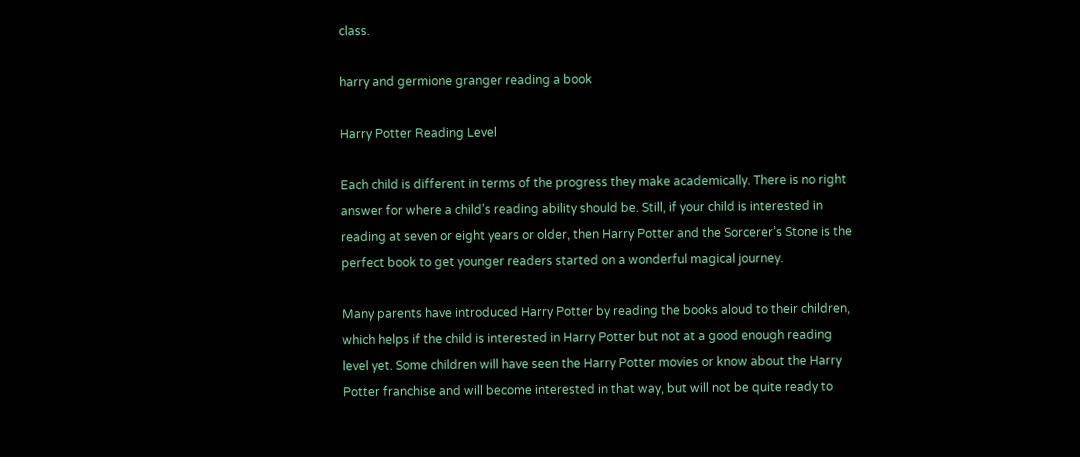class.

harry and germione granger reading a book

Harry Potter Reading Level

Each child is different in terms of the progress they make academically. There is no right answer for where a child’s reading ability should be. Still, if your child is interested in reading at seven or eight years or older, then Harry Potter and the Sorcerer’s Stone is the perfect book to get younger readers started on a wonderful magical journey.

Many parents have introduced Harry Potter by reading the books aloud to their children, which helps if the child is interested in Harry Potter but not at a good enough reading level yet. Some children will have seen the Harry Potter movies or know about the Harry Potter franchise and will become interested in that way, but will not be quite ready to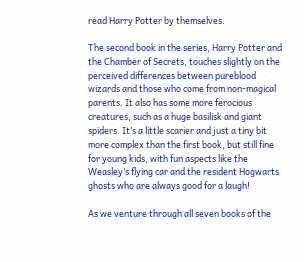read Harry Potter by themselves.

The second book in the series, Harry Potter and the Chamber of Secrets, touches slightly on the perceived differences between pureblood wizards and those who come from non-magical parents. It also has some more ferocious creatures, such as a huge basilisk and giant spiders. It’s a little scarier and just a tiny bit more complex than the first book, but still fine for young kids, with fun aspects like the Weasley’s flying car and the resident Hogwarts ghosts who are always good for a laugh!

As we venture through all seven books of the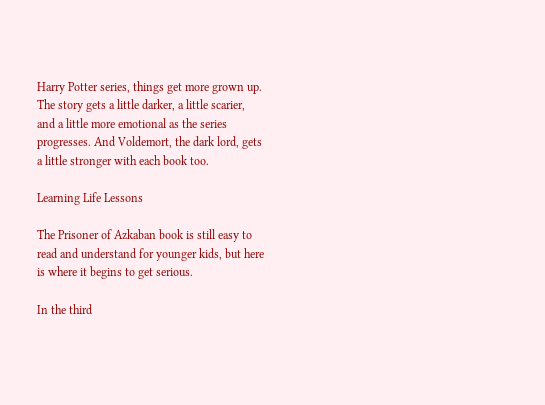Harry Potter series, things get more grown up. The story gets a little darker, a little scarier, and a little more emotional as the series progresses. And Voldemort, the dark lord, gets a little stronger with each book too.

Learning Life Lessons

The Prisoner of Azkaban book is still easy to read and understand for younger kids, but here is where it begins to get serious.

In the third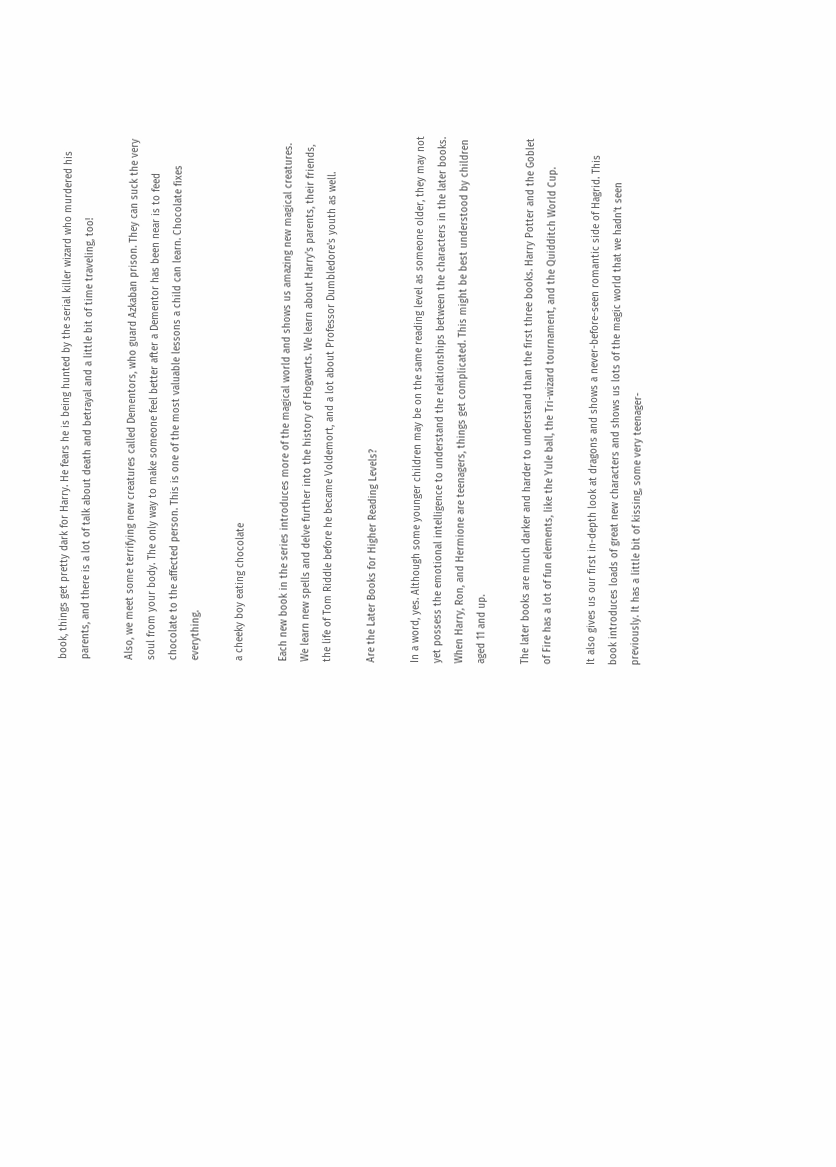book, things get pretty dark for Harry. He fears he is being hunted by the serial killer wizard who murdered his parents, and there is a lot of talk about death and betrayal and a little bit of time traveling, too!

Also, we meet some terrifying new creatures called Dementors, who guard Azkaban prison. They can suck the very soul from your body. The only way to make someone feel better after a Dementor has been near is to feed chocolate to the affected person. This is one of the most valuable lessons a child can learn. Chocolate fixes everything.

a cheeky boy eating chocolate

Each new book in the series introduces more of the magical world and shows us amazing new magical creatures. We learn new spells and delve further into the history of Hogwarts. We learn about Harry's parents, their friends, the life of Tom Riddle before he became Voldemort, and a lot about Professor Dumbledore's youth as well.

Are the Later Books for Higher Reading Levels?

In a word, yes. Although some younger children may be on the same reading level as someone older, they may not yet possess the emotional intelligence to understand the relationships between the characters in the later books. When Harry, Ron, and Hermione are teenagers, things get complicated. This might be best understood by children aged 11 and up.

The later books are much darker and harder to understand than the first three books. Harry Potter and the Goblet of Fire has a lot of fun elements, like the Yule ball, the Tri-wizard tournament, and the Quidditch World Cup.

It also gives us our first in-depth look at dragons and shows a never-before-seen romantic side of Hagrid. This book introduces loads of great new characters and shows us lots of the magic world that we hadn’t seen previously. It has a little bit of kissing, some very teenager-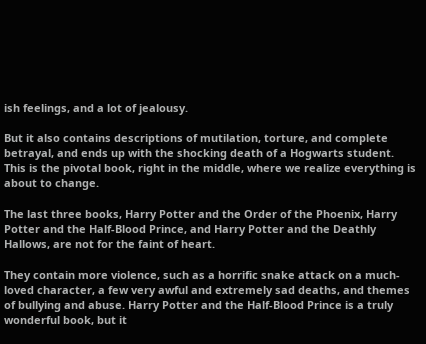ish feelings, and a lot of jealousy.

But it also contains descriptions of mutilation, torture, and complete betrayal, and ends up with the shocking death of a Hogwarts student. This is the pivotal book, right in the middle, where we realize everything is about to change.

The last three books, Harry Potter and the Order of the Phoenix, Harry Potter and the Half-Blood Prince, and Harry Potter and the Deathly Hallows, are not for the faint of heart.

They contain more violence, such as a horrific snake attack on a much-loved character, a few very awful and extremely sad deaths, and themes of bullying and abuse. Harry Potter and the Half-Blood Prince is a truly wonderful book, but it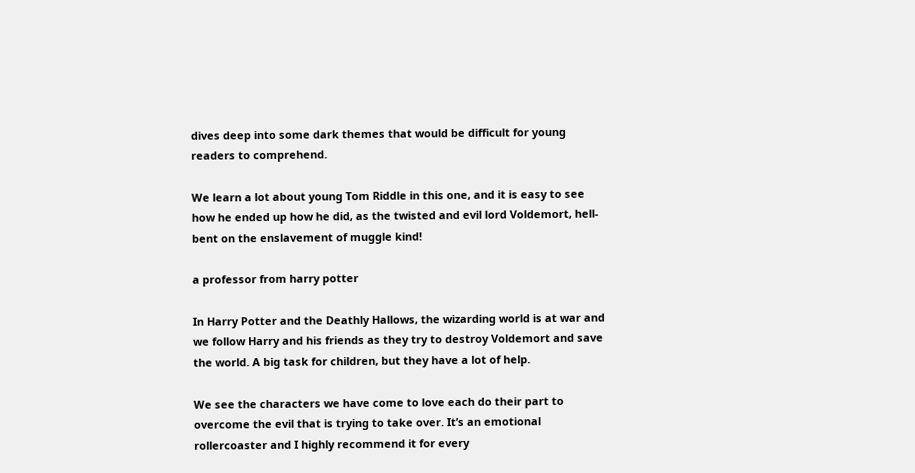dives deep into some dark themes that would be difficult for young readers to comprehend.

We learn a lot about young Tom Riddle in this one, and it is easy to see how he ended up how he did, as the twisted and evil lord Voldemort, hell-bent on the enslavement of muggle kind!

a professor from harry potter

In Harry Potter and the Deathly Hallows, the wizarding world is at war and we follow Harry and his friends as they try to destroy Voldemort and save the world. A big task for children, but they have a lot of help.

We see the characters we have come to love each do their part to overcome the evil that is trying to take over. It’s an emotional rollercoaster and I highly recommend it for every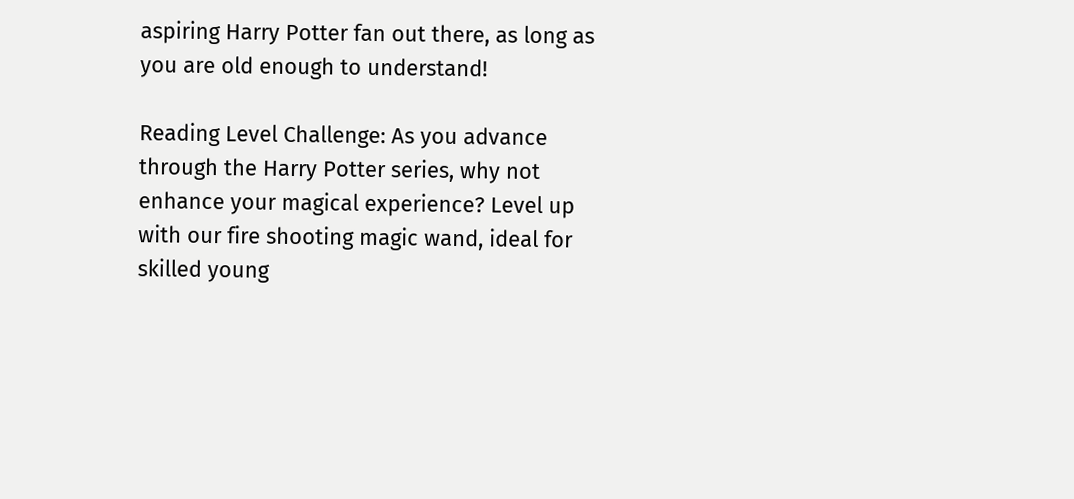aspiring Harry Potter fan out there, as long as you are old enough to understand!

Reading Level Challenge: As you advance through the Harry Potter series, why not enhance your magical experience? Level up with our fire shooting magic wand, ideal for skilled young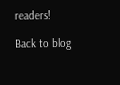readers!

Back to blog